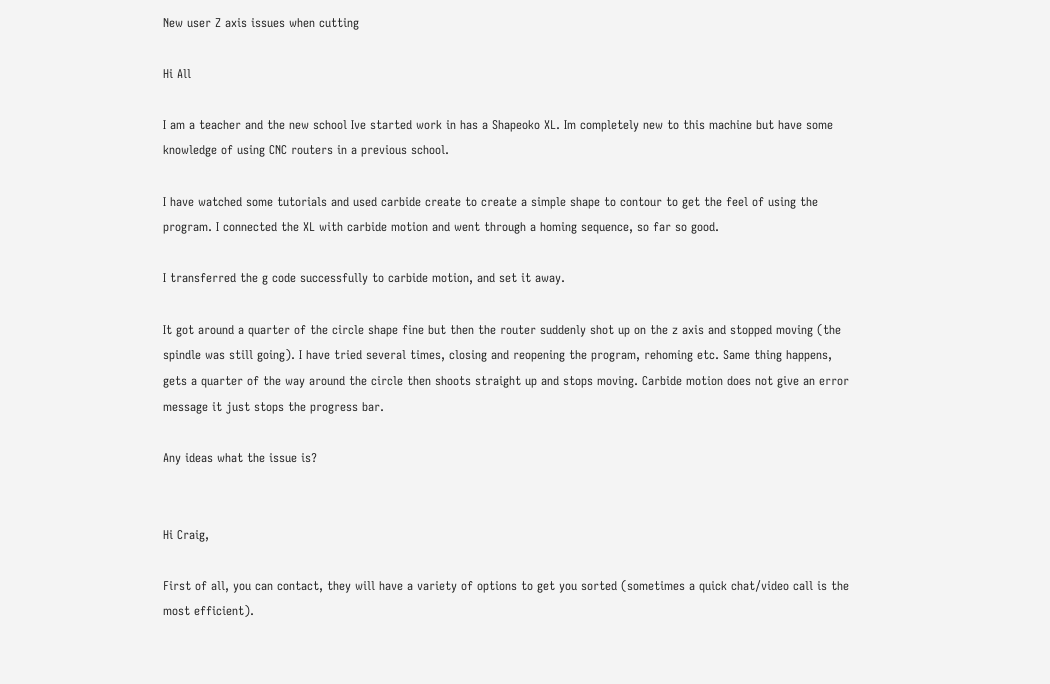New user Z axis issues when cutting

Hi All

I am a teacher and the new school Ive started work in has a Shapeoko XL. Im completely new to this machine but have some knowledge of using CNC routers in a previous school.

I have watched some tutorials and used carbide create to create a simple shape to contour to get the feel of using the program. I connected the XL with carbide motion and went through a homing sequence, so far so good.

I transferred the g code successfully to carbide motion, and set it away.

It got around a quarter of the circle shape fine but then the router suddenly shot up on the z axis and stopped moving (the spindle was still going). I have tried several times, closing and reopening the program, rehoming etc. Same thing happens, gets a quarter of the way around the circle then shoots straight up and stops moving. Carbide motion does not give an error message it just stops the progress bar.

Any ideas what the issue is?


Hi Craig,

First of all, you can contact, they will have a variety of options to get you sorted (sometimes a quick chat/video call is the most efficient).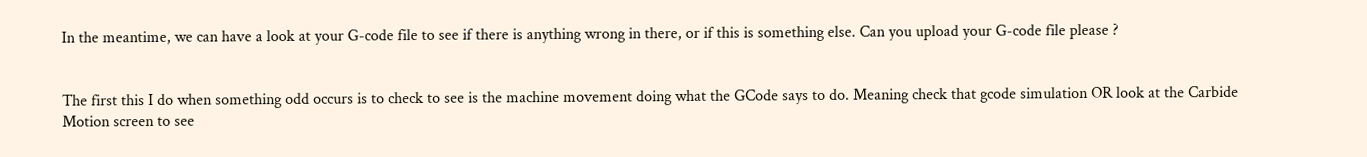In the meantime, we can have a look at your G-code file to see if there is anything wrong in there, or if this is something else. Can you upload your G-code file please ?


The first this I do when something odd occurs is to check to see is the machine movement doing what the GCode says to do. Meaning check that gcode simulation OR look at the Carbide Motion screen to see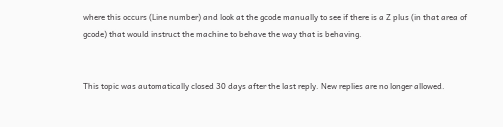where this occurs (Line number) and look at the gcode manually to see if there is a Z plus (in that area of gcode) that would instruct the machine to behave the way that is behaving.


This topic was automatically closed 30 days after the last reply. New replies are no longer allowed.